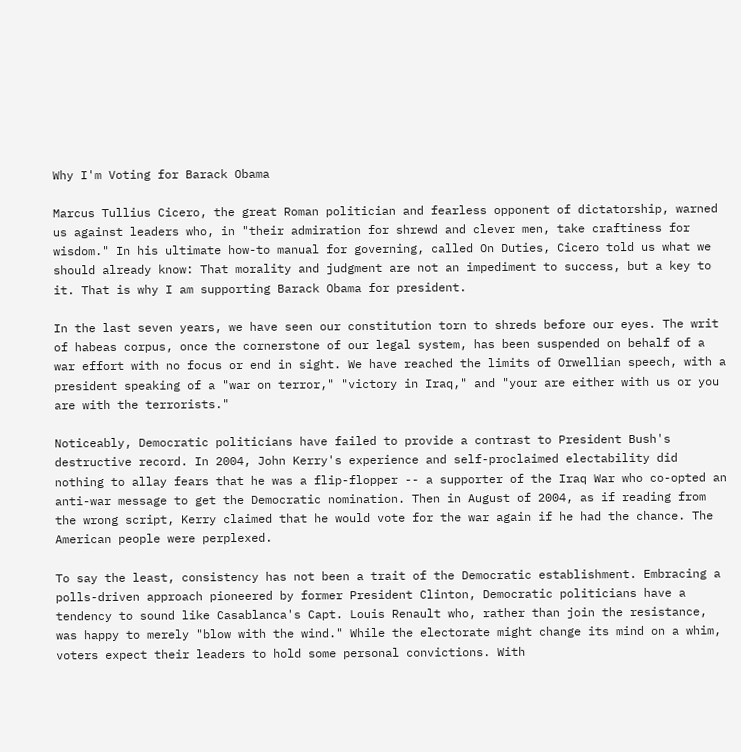Why I'm Voting for Barack Obama

Marcus Tullius Cicero, the great Roman politician and fearless opponent of dictatorship, warned us against leaders who, in "their admiration for shrewd and clever men, take craftiness for wisdom." In his ultimate how-to manual for governing, called On Duties, Cicero told us what we should already know: That morality and judgment are not an impediment to success, but a key to it. That is why I am supporting Barack Obama for president.

In the last seven years, we have seen our constitution torn to shreds before our eyes. The writ of habeas corpus, once the cornerstone of our legal system, has been suspended on behalf of a war effort with no focus or end in sight. We have reached the limits of Orwellian speech, with a president speaking of a "war on terror," "victory in Iraq," and "your are either with us or you are with the terrorists."

Noticeably, Democratic politicians have failed to provide a contrast to President Bush's destructive record. In 2004, John Kerry's experience and self-proclaimed electability did nothing to allay fears that he was a flip-flopper -- a supporter of the Iraq War who co-opted an anti-war message to get the Democratic nomination. Then in August of 2004, as if reading from the wrong script, Kerry claimed that he would vote for the war again if he had the chance. The American people were perplexed.

To say the least, consistency has not been a trait of the Democratic establishment. Embracing a polls-driven approach pioneered by former President Clinton, Democratic politicians have a tendency to sound like Casablanca's Capt. Louis Renault who, rather than join the resistance, was happy to merely "blow with the wind." While the electorate might change its mind on a whim, voters expect their leaders to hold some personal convictions. With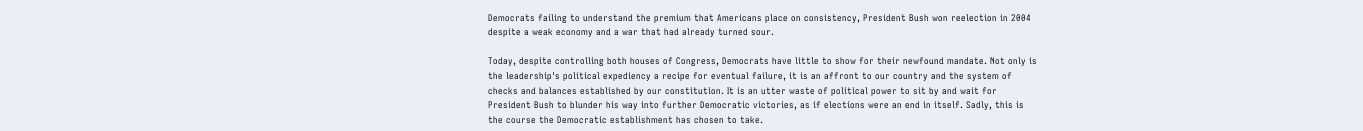Democrats failing to understand the premium that Americans place on consistency, President Bush won reelection in 2004 despite a weak economy and a war that had already turned sour.

Today, despite controlling both houses of Congress, Democrats have little to show for their newfound mandate. Not only is the leadership's political expediency a recipe for eventual failure, it is an affront to our country and the system of checks and balances established by our constitution. It is an utter waste of political power to sit by and wait for President Bush to blunder his way into further Democratic victories, as if elections were an end in itself. Sadly, this is the course the Democratic establishment has chosen to take.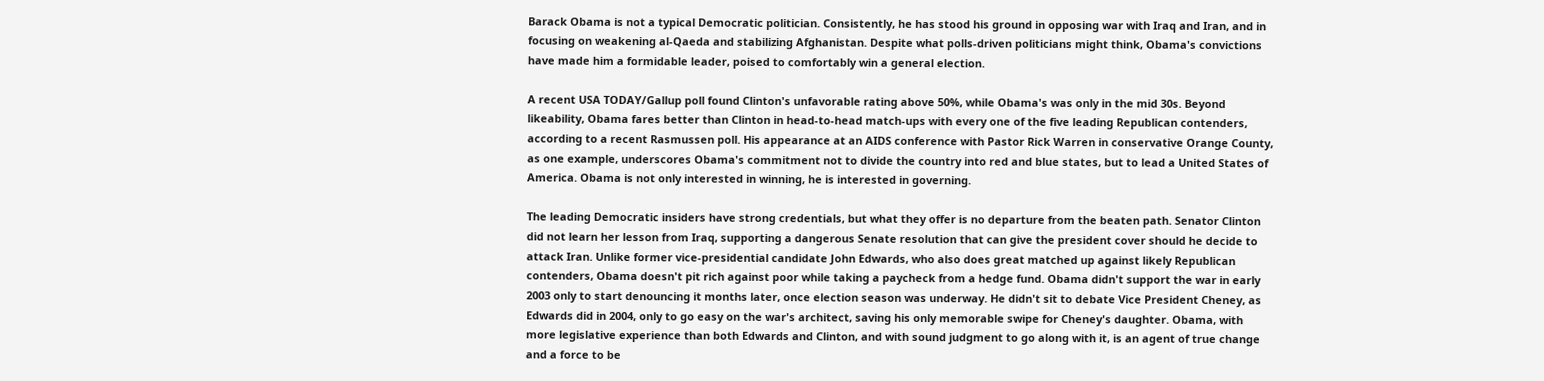Barack Obama is not a typical Democratic politician. Consistently, he has stood his ground in opposing war with Iraq and Iran, and in focusing on weakening al-Qaeda and stabilizing Afghanistan. Despite what polls-driven politicians might think, Obama's convictions have made him a formidable leader, poised to comfortably win a general election.

A recent USA TODAY/Gallup poll found Clinton's unfavorable rating above 50%, while Obama's was only in the mid 30s. Beyond likeability, Obama fares better than Clinton in head-to-head match-ups with every one of the five leading Republican contenders, according to a recent Rasmussen poll. His appearance at an AIDS conference with Pastor Rick Warren in conservative Orange County, as one example, underscores Obama's commitment not to divide the country into red and blue states, but to lead a United States of America. Obama is not only interested in winning, he is interested in governing.

The leading Democratic insiders have strong credentials, but what they offer is no departure from the beaten path. Senator Clinton did not learn her lesson from Iraq, supporting a dangerous Senate resolution that can give the president cover should he decide to attack Iran. Unlike former vice-presidential candidate John Edwards, who also does great matched up against likely Republican contenders, Obama doesn't pit rich against poor while taking a paycheck from a hedge fund. Obama didn't support the war in early 2003 only to start denouncing it months later, once election season was underway. He didn't sit to debate Vice President Cheney, as Edwards did in 2004, only to go easy on the war's architect, saving his only memorable swipe for Cheney's daughter. Obama, with more legislative experience than both Edwards and Clinton, and with sound judgment to go along with it, is an agent of true change and a force to be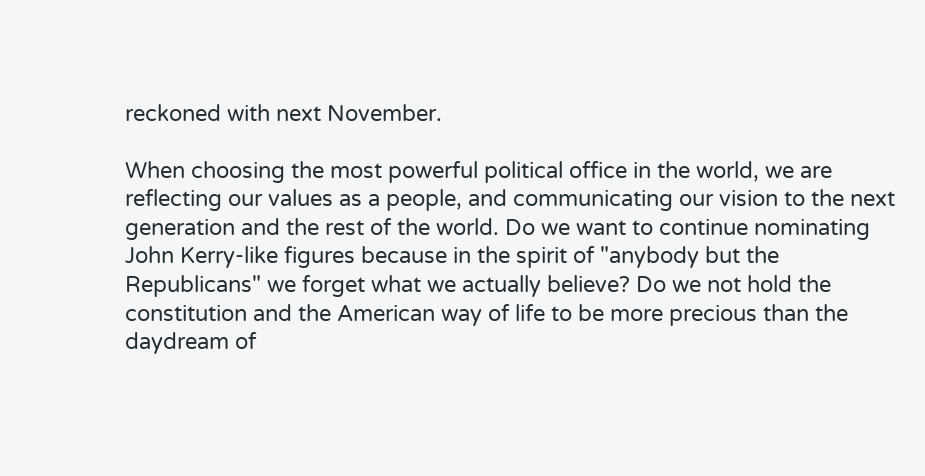reckoned with next November.

When choosing the most powerful political office in the world, we are reflecting our values as a people, and communicating our vision to the next generation and the rest of the world. Do we want to continue nominating John Kerry-like figures because in the spirit of "anybody but the Republicans" we forget what we actually believe? Do we not hold the constitution and the American way of life to be more precious than the daydream of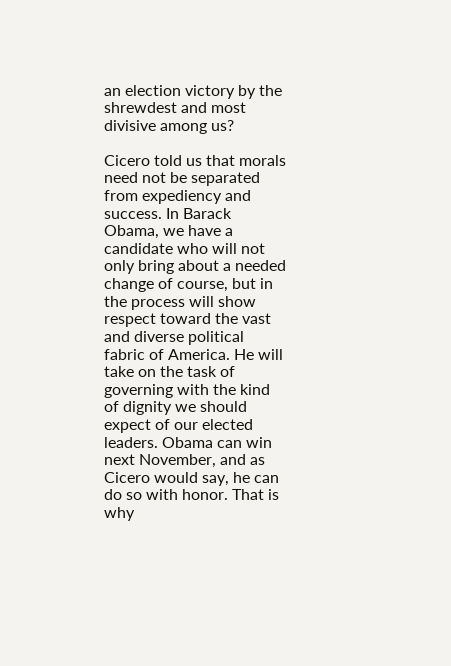an election victory by the shrewdest and most divisive among us?

Cicero told us that morals need not be separated from expediency and success. In Barack Obama, we have a candidate who will not only bring about a needed change of course, but in the process will show respect toward the vast and diverse political fabric of America. He will take on the task of governing with the kind of dignity we should expect of our elected leaders. Obama can win next November, and as Cicero would say, he can do so with honor. That is why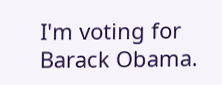I'm voting for Barack Obama.